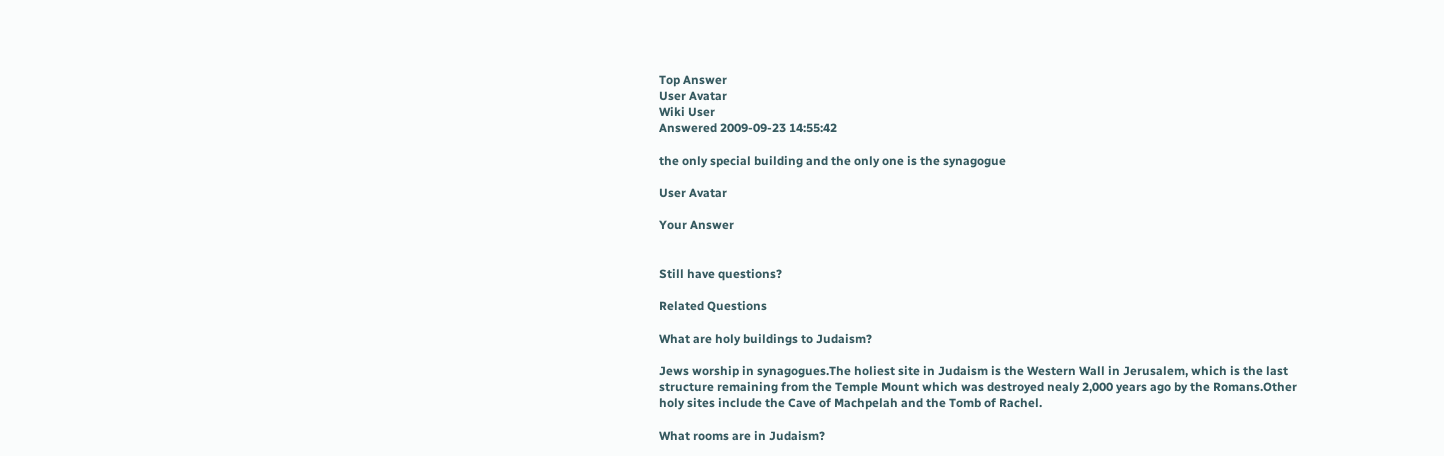Top Answer
User Avatar
Wiki User
Answered 2009-09-23 14:55:42

the only special building and the only one is the synagogue

User Avatar

Your Answer


Still have questions?

Related Questions

What are holy buildings to Judaism?

Jews worship in synagogues.The holiest site in Judaism is the Western Wall in Jerusalem, which is the last structure remaining from the Temple Mount which was destroyed nealy 2,000 years ago by the Romans.Other holy sites include the Cave of Machpelah and the Tomb of Rachel.

What rooms are in Judaism?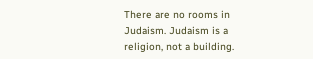There are no rooms in Judaism. Judaism is a religion, not a building.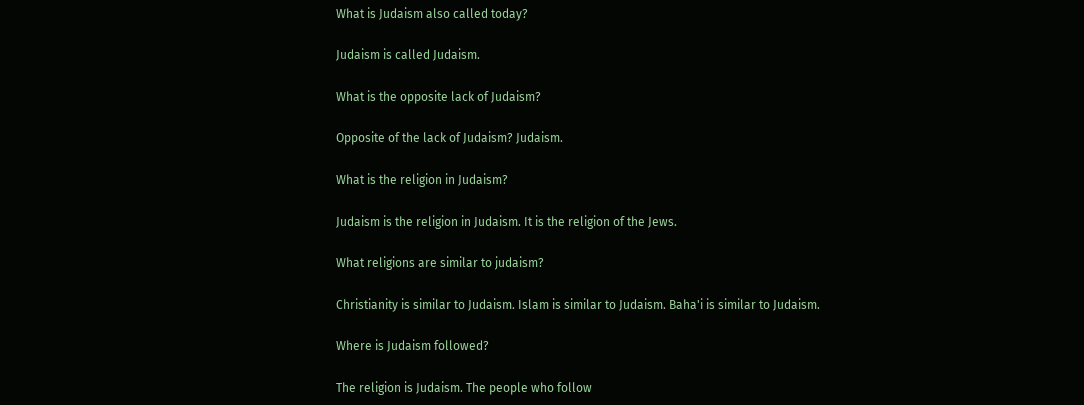What is Judaism also called today?

Judaism is called Judaism.

What is the opposite lack of Judaism?

Opposite of the lack of Judaism? Judaism.

What is the religion in Judaism?

Judaism is the religion in Judaism. It is the religion of the Jews.

What religions are similar to judaism?

Christianity is similar to Judaism. Islam is similar to Judaism. Baha'i is similar to Judaism.

Where is Judaism followed?

The religion is Judaism. The people who follow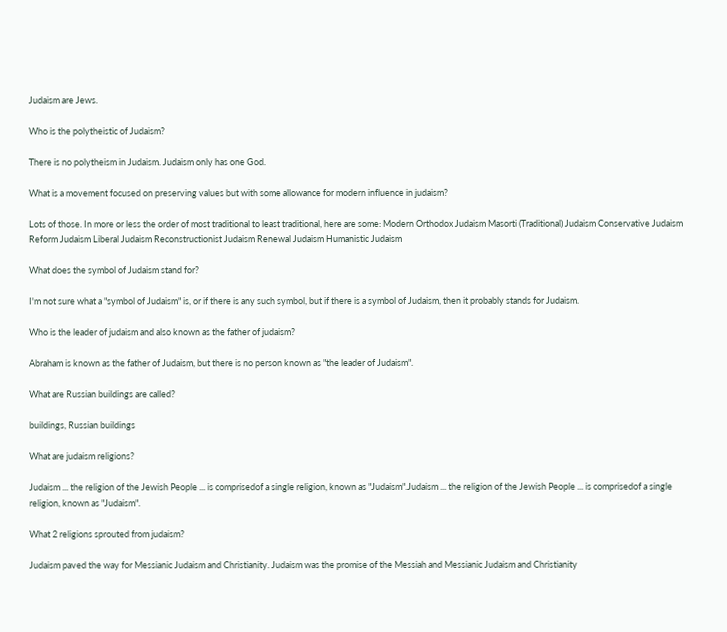Judaism are Jews.

Who is the polytheistic of Judaism?

There is no polytheism in Judaism. Judaism only has one God.

What is a movement focused on preserving values but with some allowance for modern influence in judaism?

Lots of those. In more or less the order of most traditional to least traditional, here are some: Modern Orthodox Judaism Masorti (Traditional) Judaism Conservative Judaism Reform Judaism Liberal Judaism Reconstructionist Judaism Renewal Judaism Humanistic Judaism

What does the symbol of Judaism stand for?

I'm not sure what a "symbol of Judaism" is, or if there is any such symbol, but if there is a symbol of Judaism, then it probably stands for Judaism.

Who is the leader of judaism and also known as the father of judaism?

Abraham is known as the father of Judaism, but there is no person known as "the leader of Judaism".

What are Russian buildings are called?

buildings, Russian buildings

What are judaism religions?

Judaism ... the religion of the Jewish People ... is comprisedof a single religion, known as "Judaism".Judaism ... the religion of the Jewish People ... is comprisedof a single religion, known as "Judaism".

What 2 religions sprouted from judaism?

Judaism paved the way for Messianic Judaism and Christianity. Judaism was the promise of the Messiah and Messianic Judaism and Christianity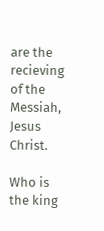are the recieving of the Messiah, Jesus Christ.

Who is the king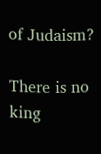of Judaism?

There is no king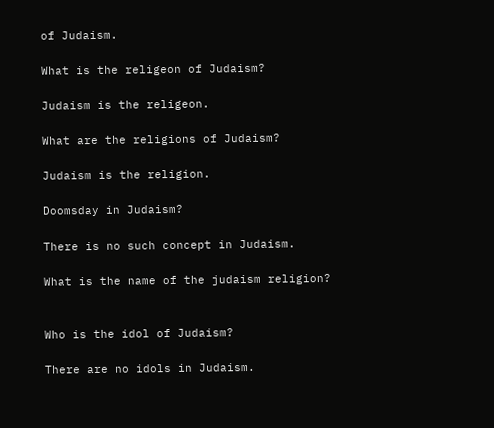of Judaism.

What is the religeon of Judaism?

Judaism is the religeon.

What are the religions of Judaism?

Judaism is the religion.

Doomsday in Judaism?

There is no such concept in Judaism.

What is the name of the judaism religion?


Who is the idol of Judaism?

There are no idols in Judaism.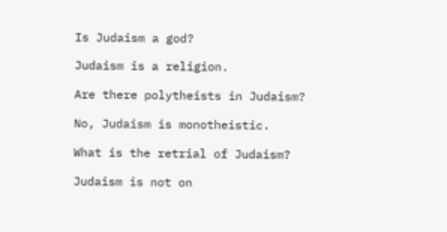Is Judaism a god?

Judaism is a religion.

Are there polytheists in Judaism?

No, Judaism is monotheistic.

What is the retrial of Judaism?

Judaism is not on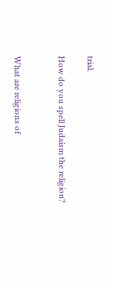trial.

How do you spell Judaism the religion?


What are religions of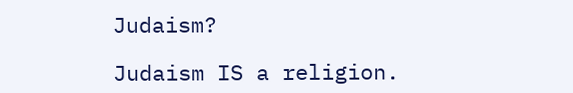Judaism?

Judaism IS a religion.